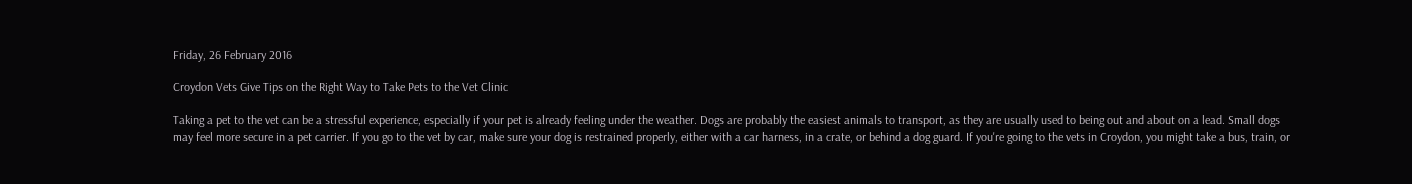Friday, 26 February 2016

Croydon Vets Give Tips on the Right Way to Take Pets to the Vet Clinic

Taking a pet to the vet can be a stressful experience, especially if your pet is already feeling under the weather. Dogs are probably the easiest animals to transport, as they are usually used to being out and about on a lead. Small dogs may feel more secure in a pet carrier. If you go to the vet by car, make sure your dog is restrained properly, either with a car harness, in a crate, or behind a dog guard. If you're going to the vets in Croydon, you might take a bus, train, or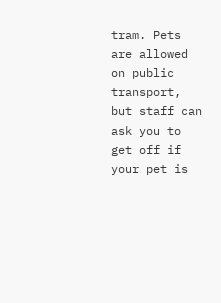tram. Pets are allowed on public transport, but staff can ask you to get off if your pet is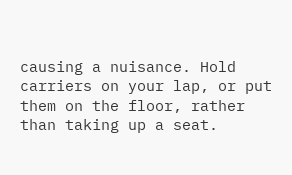causing a nuisance. Hold carriers on your lap, or put them on the floor, rather than taking up a seat.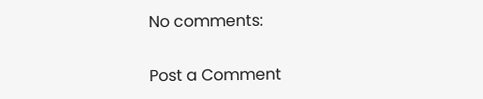No comments:

Post a Comment